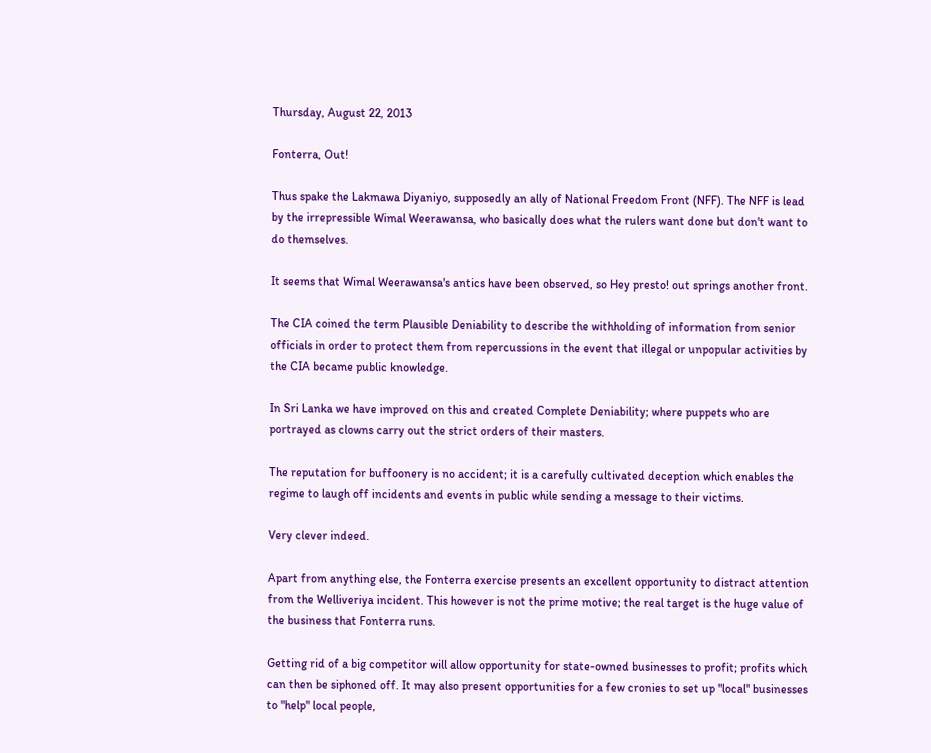Thursday, August 22, 2013

Fonterra, Out!

Thus spake the Lakmawa Diyaniyo, supposedly an ally of National Freedom Front (NFF). The NFF is lead by the irrepressible Wimal Weerawansa, who basically does what the rulers want done but don't want to do themselves.

It seems that Wimal Weerawansa's antics have been observed, so Hey presto! out springs another front.

The CIA coined the term Plausible Deniability to describe the withholding of information from senior officials in order to protect them from repercussions in the event that illegal or unpopular activities by the CIA became public knowledge.

In Sri Lanka we have improved on this and created Complete Deniability; where puppets who are portrayed as clowns carry out the strict orders of their masters.

The reputation for buffoonery is no accident; it is a carefully cultivated deception which enables the regime to laugh off incidents and events in public while sending a message to their victims.

Very clever indeed.

Apart from anything else, the Fonterra exercise presents an excellent opportunity to distract attention from the Welliveriya incident. This however is not the prime motive; the real target is the huge value of the business that Fonterra runs.

Getting rid of a big competitor will allow opportunity for state-owned businesses to profit; profits which can then be siphoned off. It may also present opportunities for a few cronies to set up "local" businesses to "help" local people,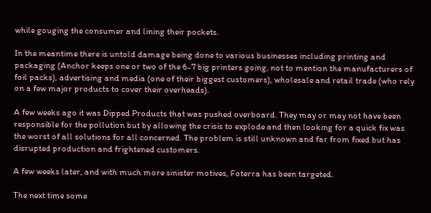while gouging the consumer and lining their pockets.

In the meantime there is untold damage being done to various businesses including printing and packaging (Anchor keeps one or two of the 6-7 big printers going, not to mention the manufacturers of foil packs), advertising and media (one of their biggest customers), wholesale and retail trade (who rely on a few major products to cover their overheads).

A few weeks ago it was Dipped Products that was pushed overboard. They may or may not have been responsible for the pollution but by allowing the crisis to explode and then looking for a quick fix was the worst of all solutions for all concerned. The problem is still unknown and far from fixed but has disrupted production and frightened customers.

A few weeks later, and with much more sinister motives, Foterra has been targeted.

The next time some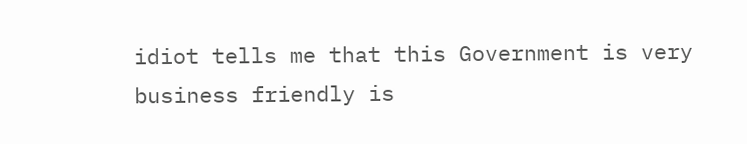idiot tells me that this Government is very business friendly is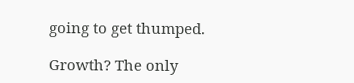going to get thumped.

Growth? The only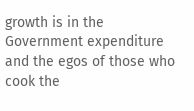growth is in the Government expenditure and the egos of those who cook the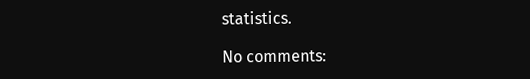statistics.

No comments: